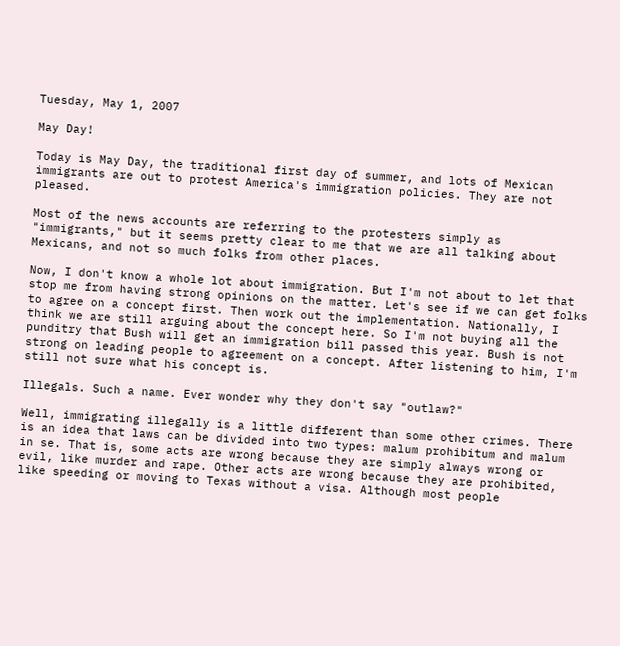Tuesday, May 1, 2007

May Day!

Today is May Day, the traditional first day of summer, and lots of Mexican immigrants are out to protest America's immigration policies. They are not pleased.

Most of the news accounts are referring to the protesters simply as "immigrants," but it seems pretty clear to me that we are all talking about Mexicans, and not so much folks from other places.

Now, I don't know a whole lot about immigration. But I'm not about to let that stop me from having strong opinions on the matter. Let's see if we can get folks to agree on a concept first. Then work out the implementation. Nationally, I think we are still arguing about the concept here. So I'm not buying all the punditry that Bush will get an immigration bill passed this year. Bush is not strong on leading people to agreement on a concept. After listening to him, I'm still not sure what his concept is.

Illegals. Such a name. Ever wonder why they don't say "outlaw?"

Well, immigrating illegally is a little different than some other crimes. There is an idea that laws can be divided into two types: malum prohibitum and malum in se. That is, some acts are wrong because they are simply always wrong or evil, like murder and rape. Other acts are wrong because they are prohibited, like speeding or moving to Texas without a visa. Although most people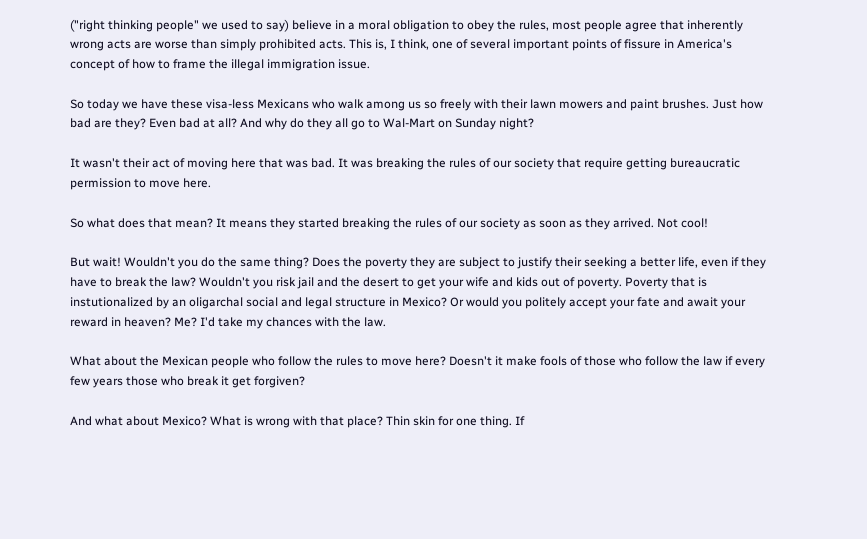("right thinking people" we used to say) believe in a moral obligation to obey the rules, most people agree that inherently wrong acts are worse than simply prohibited acts. This is, I think, one of several important points of fissure in America's concept of how to frame the illegal immigration issue.

So today we have these visa-less Mexicans who walk among us so freely with their lawn mowers and paint brushes. Just how bad are they? Even bad at all? And why do they all go to Wal-Mart on Sunday night?

It wasn't their act of moving here that was bad. It was breaking the rules of our society that require getting bureaucratic permission to move here.

So what does that mean? It means they started breaking the rules of our society as soon as they arrived. Not cool!

But wait! Wouldn't you do the same thing? Does the poverty they are subject to justify their seeking a better life, even if they have to break the law? Wouldn't you risk jail and the desert to get your wife and kids out of poverty. Poverty that is instutionalized by an oligarchal social and legal structure in Mexico? Or would you politely accept your fate and await your reward in heaven? Me? I'd take my chances with the law.

What about the Mexican people who follow the rules to move here? Doesn't it make fools of those who follow the law if every few years those who break it get forgiven?

And what about Mexico? What is wrong with that place? Thin skin for one thing. If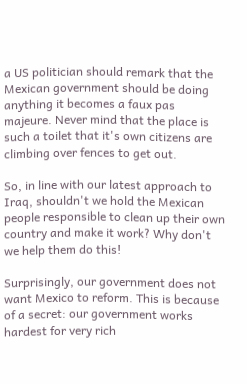a US politician should remark that the Mexican government should be doing anything it becomes a faux pas majeure. Never mind that the place is such a toilet that it's own citizens are climbing over fences to get out.

So, in line with our latest approach to Iraq, shouldn't we hold the Mexican people responsible to clean up their own country and make it work? Why don't we help them do this!

Surprisingly, our government does not want Mexico to reform. This is because of a secret: our government works hardest for very rich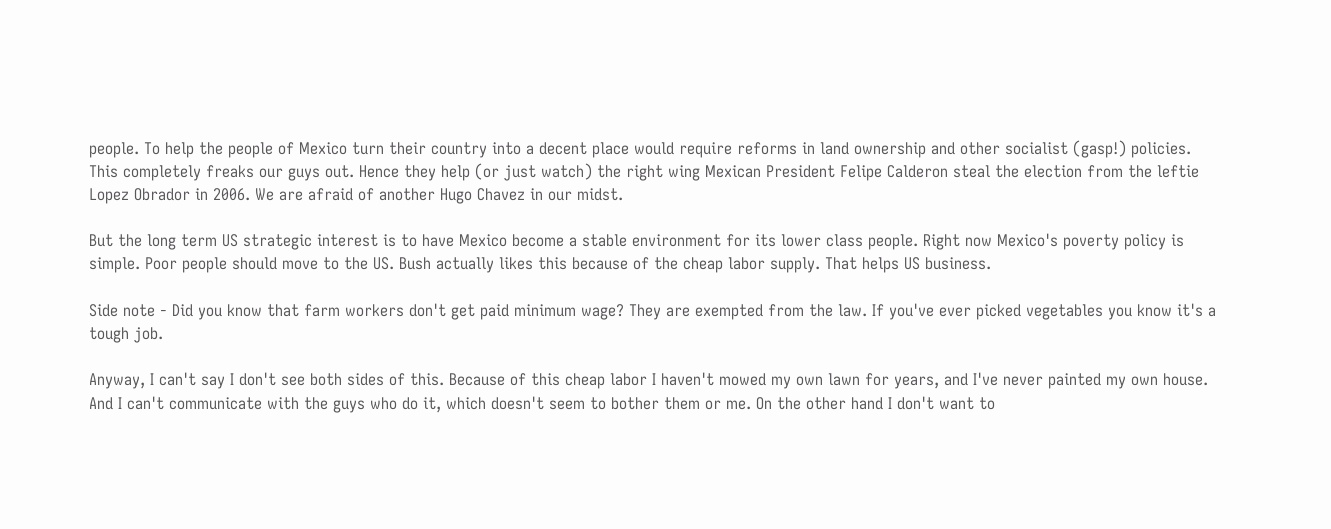people. To help the people of Mexico turn their country into a decent place would require reforms in land ownership and other socialist (gasp!) policies. This completely freaks our guys out. Hence they help (or just watch) the right wing Mexican President Felipe Calderon steal the election from the leftie Lopez Obrador in 2006. We are afraid of another Hugo Chavez in our midst.

But the long term US strategic interest is to have Mexico become a stable environment for its lower class people. Right now Mexico's poverty policy is simple. Poor people should move to the US. Bush actually likes this because of the cheap labor supply. That helps US business.

Side note - Did you know that farm workers don't get paid minimum wage? They are exempted from the law. If you've ever picked vegetables you know it's a tough job.

Anyway, I can't say I don't see both sides of this. Because of this cheap labor I haven't mowed my own lawn for years, and I've never painted my own house. And I can't communicate with the guys who do it, which doesn't seem to bother them or me. On the other hand I don't want to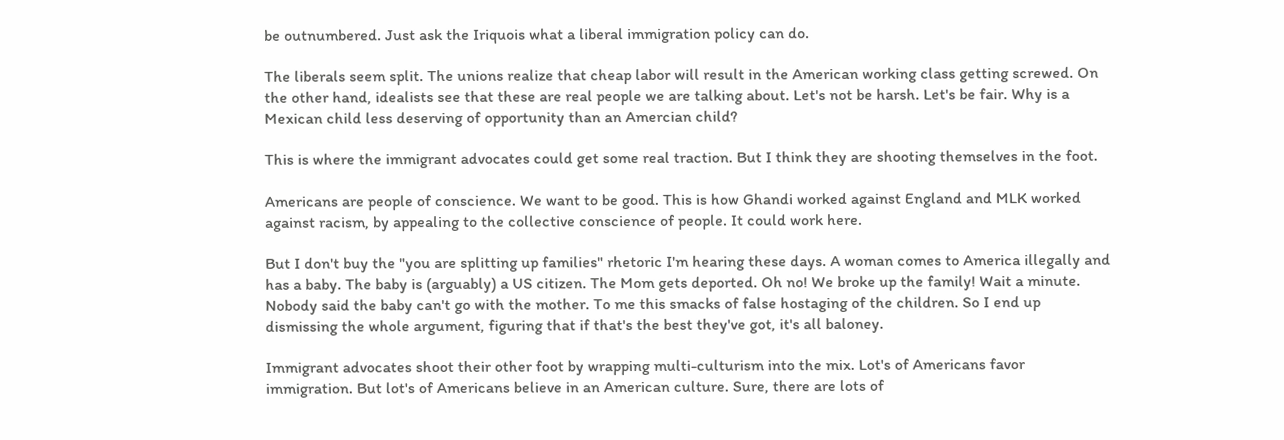be outnumbered. Just ask the Iriquois what a liberal immigration policy can do.

The liberals seem split. The unions realize that cheap labor will result in the American working class getting screwed. On the other hand, idealists see that these are real people we are talking about. Let's not be harsh. Let's be fair. Why is a Mexican child less deserving of opportunity than an Amercian child?

This is where the immigrant advocates could get some real traction. But I think they are shooting themselves in the foot.

Americans are people of conscience. We want to be good. This is how Ghandi worked against England and MLK worked against racism, by appealing to the collective conscience of people. It could work here.

But I don't buy the "you are splitting up families" rhetoric I'm hearing these days. A woman comes to America illegally and has a baby. The baby is (arguably) a US citizen. The Mom gets deported. Oh no! We broke up the family! Wait a minute. Nobody said the baby can't go with the mother. To me this smacks of false hostaging of the children. So I end up dismissing the whole argument, figuring that if that's the best they've got, it's all baloney.

Immigrant advocates shoot their other foot by wrapping multi-culturism into the mix. Lot's of Americans favor immigration. But lot's of Americans believe in an American culture. Sure, there are lots of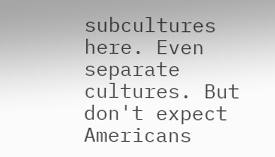subcultures here. Even separate cultures. But don't expect Americans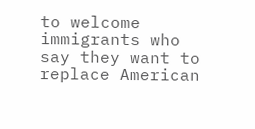to welcome immigrants who say they want to replace American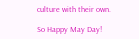culture with their own.

So Happy May Day!